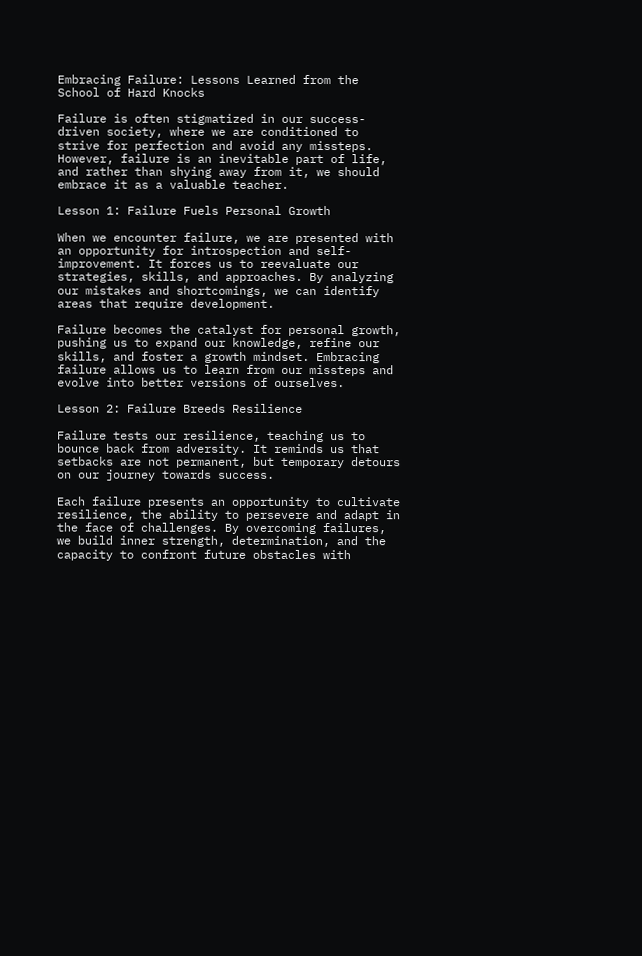Embracing Failure: Lessons Learned from the School of Hard Knocks

Failure is often stigmatized in our success-driven society, where we are conditioned to strive for perfection and avoid any missteps. However, failure is an inevitable part of life, and rather than shying away from it, we should embrace it as a valuable teacher.

Lesson 1: Failure Fuels Personal Growth

When we encounter failure, we are presented with an opportunity for introspection and self-improvement. It forces us to reevaluate our strategies, skills, and approaches. By analyzing our mistakes and shortcomings, we can identify areas that require development.

Failure becomes the catalyst for personal growth, pushing us to expand our knowledge, refine our skills, and foster a growth mindset. Embracing failure allows us to learn from our missteps and evolve into better versions of ourselves.

Lesson 2: Failure Breeds Resilience

Failure tests our resilience, teaching us to bounce back from adversity. It reminds us that setbacks are not permanent, but temporary detours on our journey towards success.

Each failure presents an opportunity to cultivate resilience, the ability to persevere and adapt in the face of challenges. By overcoming failures, we build inner strength, determination, and the capacity to confront future obstacles with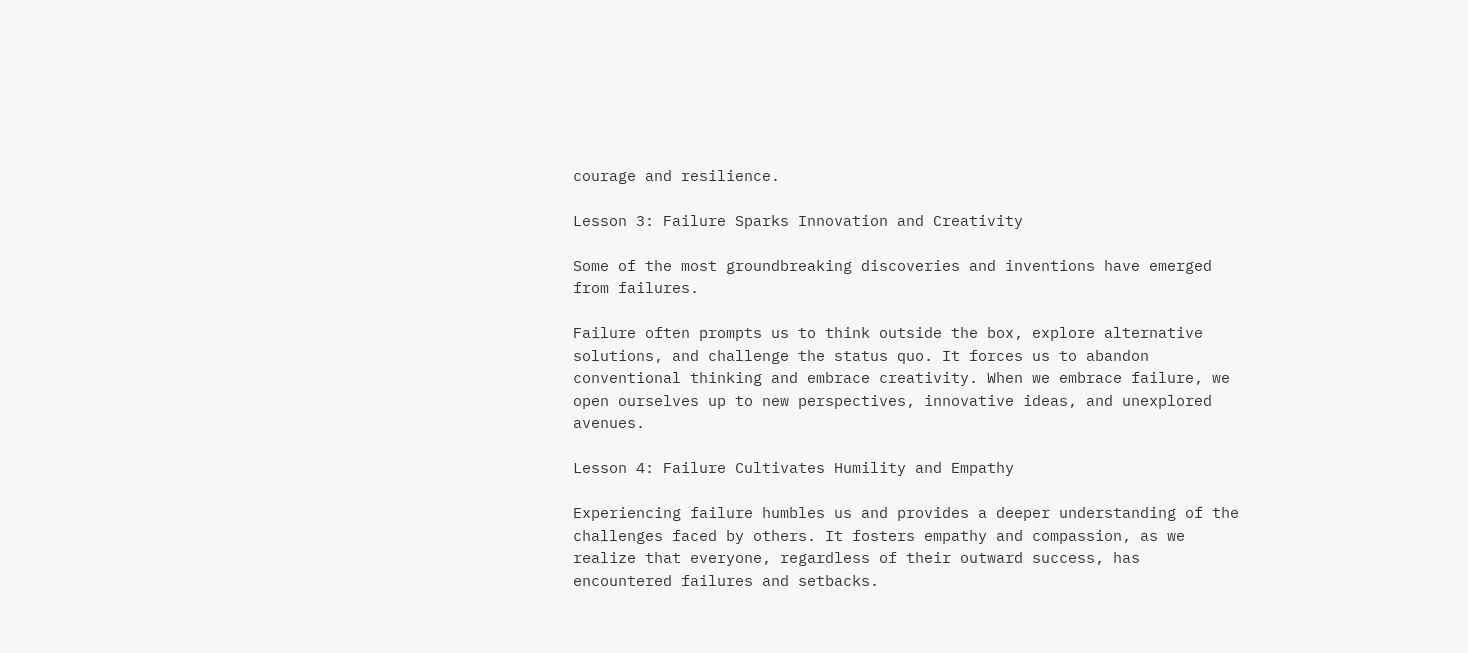courage and resilience.

Lesson 3: Failure Sparks Innovation and Creativity

Some of the most groundbreaking discoveries and inventions have emerged from failures.

Failure often prompts us to think outside the box, explore alternative solutions, and challenge the status quo. It forces us to abandon conventional thinking and embrace creativity. When we embrace failure, we open ourselves up to new perspectives, innovative ideas, and unexplored avenues.

Lesson 4: Failure Cultivates Humility and Empathy

Experiencing failure humbles us and provides a deeper understanding of the challenges faced by others. It fosters empathy and compassion, as we realize that everyone, regardless of their outward success, has encountered failures and setbacks.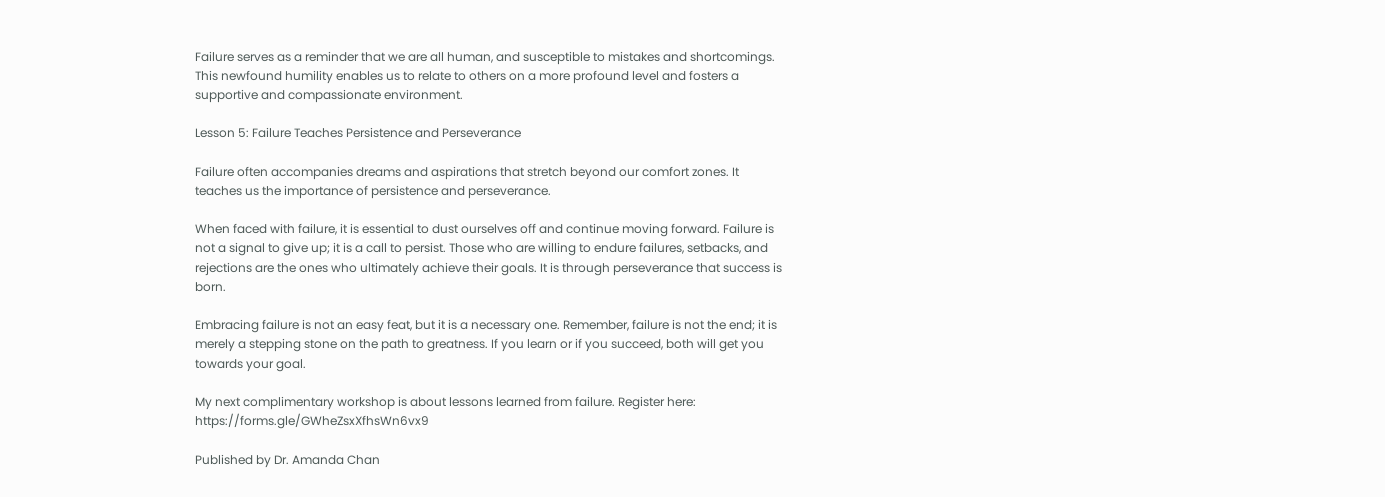Failure serves as a reminder that we are all human, and susceptible to mistakes and shortcomings. This newfound humility enables us to relate to others on a more profound level and fosters a supportive and compassionate environment.

Lesson 5: Failure Teaches Persistence and Perseverance

Failure often accompanies dreams and aspirations that stretch beyond our comfort zones. It teaches us the importance of persistence and perseverance.

When faced with failure, it is essential to dust ourselves off and continue moving forward. Failure is not a signal to give up; it is a call to persist. Those who are willing to endure failures, setbacks, and rejections are the ones who ultimately achieve their goals. It is through perseverance that success is born.

Embracing failure is not an easy feat, but it is a necessary one. Remember, failure is not the end; it is merely a stepping stone on the path to greatness. If you learn or if you succeed, both will get you towards your goal.

My next complimentary workshop is about lessons learned from failure. Register here: https://forms.gle/GWheZsxXfhsWn6vx9

Published by Dr. Amanda Chan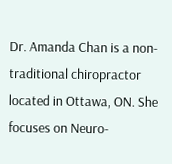Dr. Amanda Chan is a non-traditional chiropractor located in Ottawa, ON. She focuses on Neuro-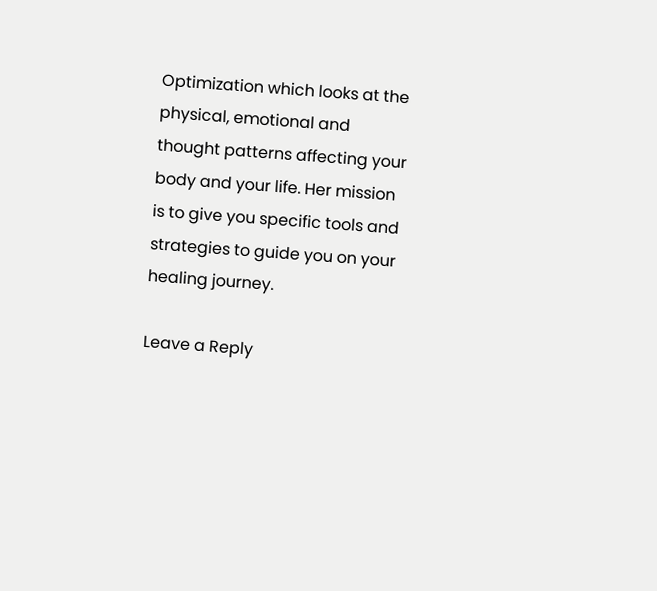Optimization which looks at the physical, emotional and thought patterns affecting your body and your life. Her mission is to give you specific tools and strategies to guide you on your healing journey.

Leave a Reply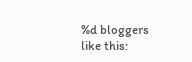%d bloggers like this: